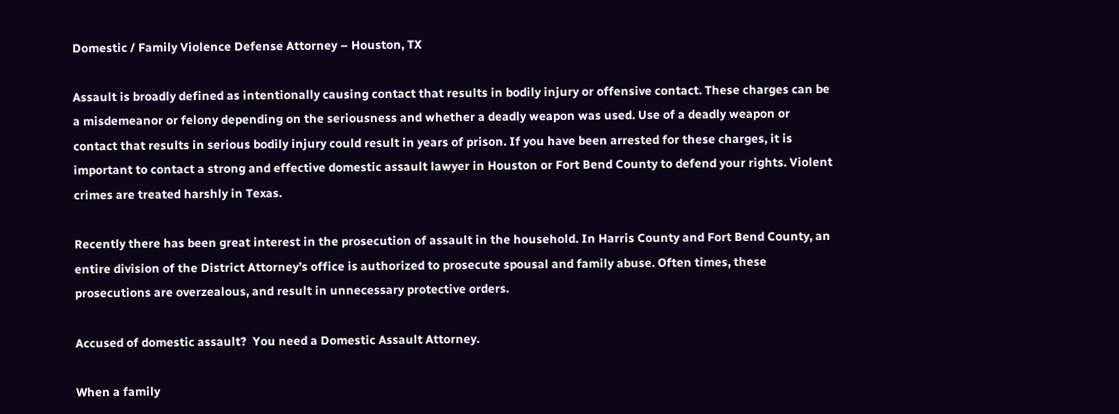Domestic / Family Violence Defense Attorney – Houston, TX

Assault is broadly defined as intentionally causing contact that results in bodily injury or offensive contact. These charges can be a misdemeanor or felony depending on the seriousness and whether a deadly weapon was used. Use of a deadly weapon or contact that results in serious bodily injury could result in years of prison. If you have been arrested for these charges, it is important to contact a strong and effective domestic assault lawyer in Houston or Fort Bend County to defend your rights. Violent crimes are treated harshly in Texas.

Recently there has been great interest in the prosecution of assault in the household. In Harris County and Fort Bend County, an entire division of the District Attorney’s office is authorized to prosecute spousal and family abuse. Often times, these prosecutions are overzealous, and result in unnecessary protective orders.

Accused of domestic assault?  You need a Domestic Assault Attorney.

When a family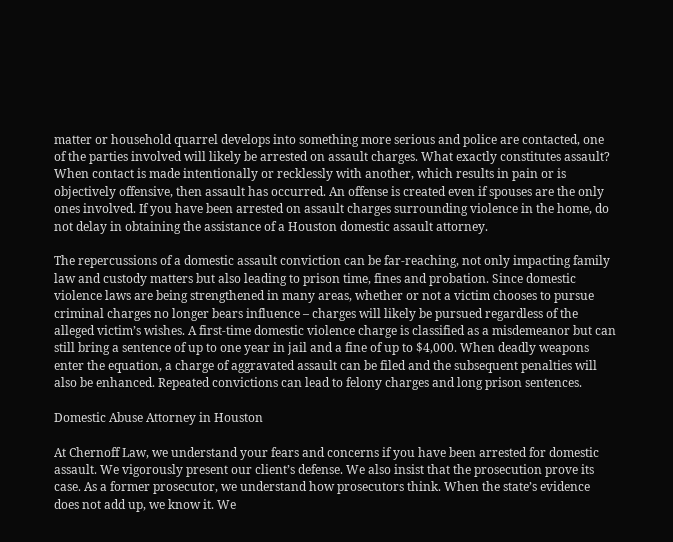matter or household quarrel develops into something more serious and police are contacted, one of the parties involved will likely be arrested on assault charges. What exactly constitutes assault? When contact is made intentionally or recklessly with another, which results in pain or is objectively offensive, then assault has occurred. An offense is created even if spouses are the only ones involved. If you have been arrested on assault charges surrounding violence in the home, do not delay in obtaining the assistance of a Houston domestic assault attorney.

The repercussions of a domestic assault conviction can be far-reaching, not only impacting family law and custody matters but also leading to prison time, fines and probation. Since domestic violence laws are being strengthened in many areas, whether or not a victim chooses to pursue criminal charges no longer bears influence – charges will likely be pursued regardless of the alleged victim’s wishes. A first-time domestic violence charge is classified as a misdemeanor but can still bring a sentence of up to one year in jail and a fine of up to $4,000. When deadly weapons enter the equation, a charge of aggravated assault can be filed and the subsequent penalties will also be enhanced. Repeated convictions can lead to felony charges and long prison sentences.

Domestic Abuse Attorney in Houston

At Chernoff Law, we understand your fears and concerns if you have been arrested for domestic assault. We vigorously present our client’s defense. We also insist that the prosecution prove its case. As a former prosecutor, we understand how prosecutors think. When the state’s evidence does not add up, we know it. We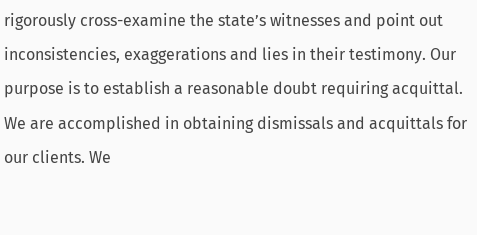rigorously cross-examine the state’s witnesses and point out inconsistencies, exaggerations and lies in their testimony. Our purpose is to establish a reasonable doubt requiring acquittal. We are accomplished in obtaining dismissals and acquittals for our clients. We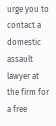urge you to contact a domestic assault lawyer at the firm for a free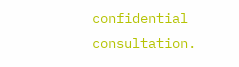confidential consultation.